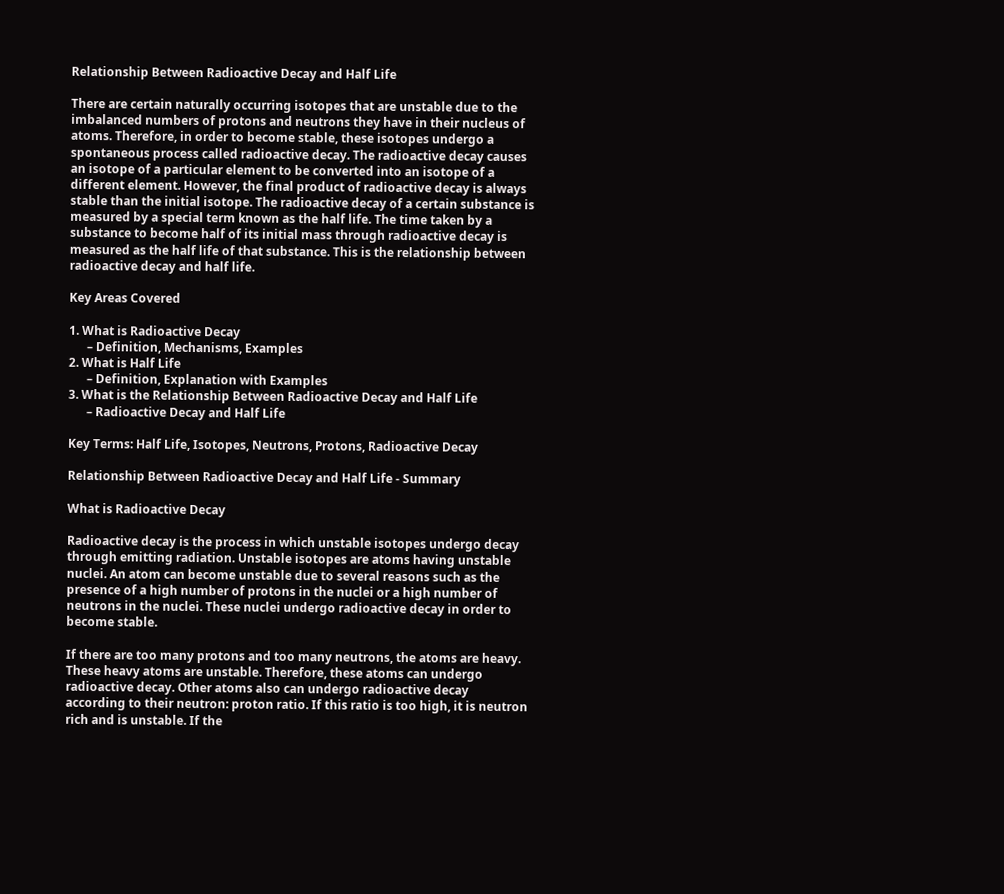Relationship Between Radioactive Decay and Half Life

There are certain naturally occurring isotopes that are unstable due to the imbalanced numbers of protons and neutrons they have in their nucleus of atoms. Therefore, in order to become stable, these isotopes undergo a spontaneous process called radioactive decay. The radioactive decay causes an isotope of a particular element to be converted into an isotope of a different element. However, the final product of radioactive decay is always stable than the initial isotope. The radioactive decay of a certain substance is measured by a special term known as the half life. The time taken by a substance to become half of its initial mass through radioactive decay is measured as the half life of that substance. This is the relationship between radioactive decay and half life.

Key Areas Covered

1. What is Radioactive Decay
      – Definition, Mechanisms, Examples
2. What is Half Life
      – Definition, Explanation with Examples
3. What is the Relationship Between Radioactive Decay and Half Life
      – Radioactive Decay and Half Life

Key Terms: Half Life, Isotopes, Neutrons, Protons, Radioactive Decay

Relationship Between Radioactive Decay and Half Life - Summary

What is Radioactive Decay

Radioactive decay is the process in which unstable isotopes undergo decay through emitting radiation. Unstable isotopes are atoms having unstable nuclei. An atom can become unstable due to several reasons such as the presence of a high number of protons in the nuclei or a high number of neutrons in the nuclei. These nuclei undergo radioactive decay in order to become stable.

If there are too many protons and too many neutrons, the atoms are heavy. These heavy atoms are unstable. Therefore, these atoms can undergo radioactive decay. Other atoms also can undergo radioactive decay according to their neutron: proton ratio. If this ratio is too high, it is neutron rich and is unstable. If the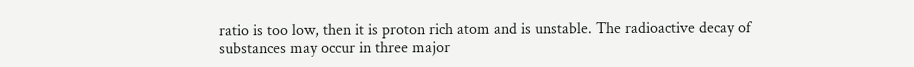ratio is too low, then it is proton rich atom and is unstable. The radioactive decay of substances may occur in three major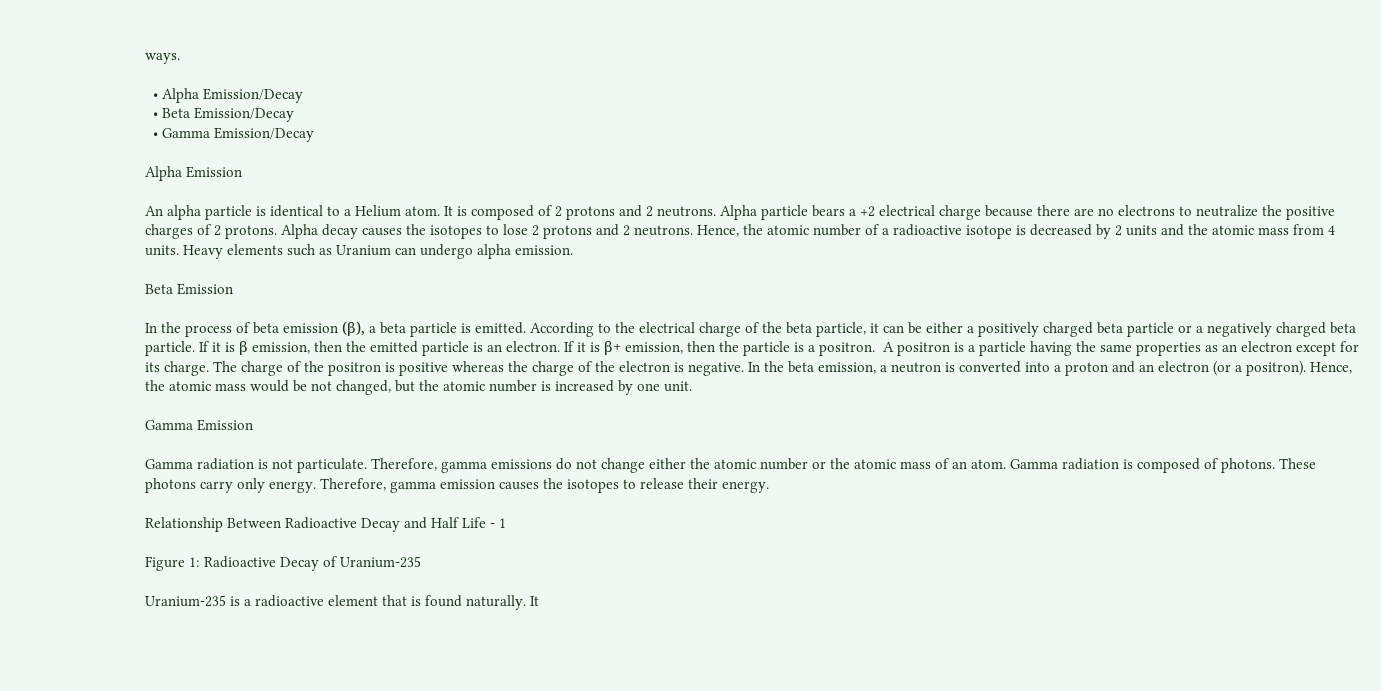ways.

  • Alpha Emission/Decay
  • Beta Emission/Decay
  • Gamma Emission/Decay

Alpha Emission

An alpha particle is identical to a Helium atom. It is composed of 2 protons and 2 neutrons. Alpha particle bears a +2 electrical charge because there are no electrons to neutralize the positive charges of 2 protons. Alpha decay causes the isotopes to lose 2 protons and 2 neutrons. Hence, the atomic number of a radioactive isotope is decreased by 2 units and the atomic mass from 4 units. Heavy elements such as Uranium can undergo alpha emission.

Beta Emission

In the process of beta emission (β), a beta particle is emitted. According to the electrical charge of the beta particle, it can be either a positively charged beta particle or a negatively charged beta particle. If it is β emission, then the emitted particle is an electron. If it is β+ emission, then the particle is a positron.  A positron is a particle having the same properties as an electron except for its charge. The charge of the positron is positive whereas the charge of the electron is negative. In the beta emission, a neutron is converted into a proton and an electron (or a positron). Hence, the atomic mass would be not changed, but the atomic number is increased by one unit.

Gamma Emission

Gamma radiation is not particulate. Therefore, gamma emissions do not change either the atomic number or the atomic mass of an atom. Gamma radiation is composed of photons. These photons carry only energy. Therefore, gamma emission causes the isotopes to release their energy.

Relationship Between Radioactive Decay and Half Life - 1

Figure 1: Radioactive Decay of Uranium-235

Uranium-235 is a radioactive element that is found naturally. It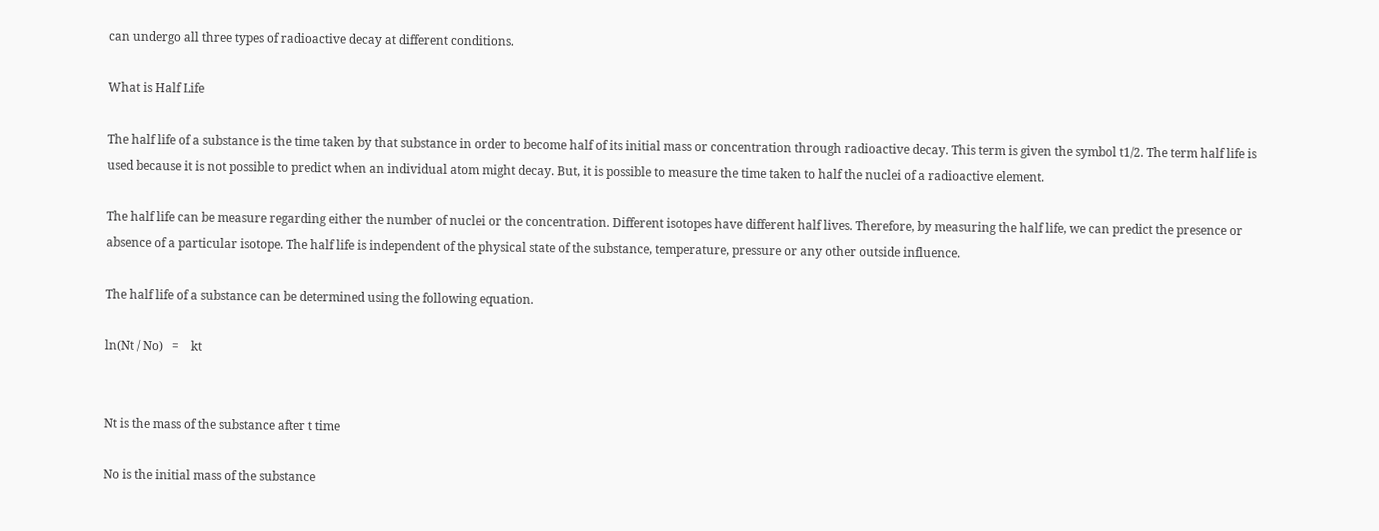can undergo all three types of radioactive decay at different conditions.

What is Half Life

The half life of a substance is the time taken by that substance in order to become half of its initial mass or concentration through radioactive decay. This term is given the symbol t1/2. The term half life is used because it is not possible to predict when an individual atom might decay. But, it is possible to measure the time taken to half the nuclei of a radioactive element.

The half life can be measure regarding either the number of nuclei or the concentration. Different isotopes have different half lives. Therefore, by measuring the half life, we can predict the presence or absence of a particular isotope. The half life is independent of the physical state of the substance, temperature, pressure or any other outside influence.

The half life of a substance can be determined using the following equation.

ln(Nt / No)   =    kt


Nt is the mass of the substance after t time

No is the initial mass of the substance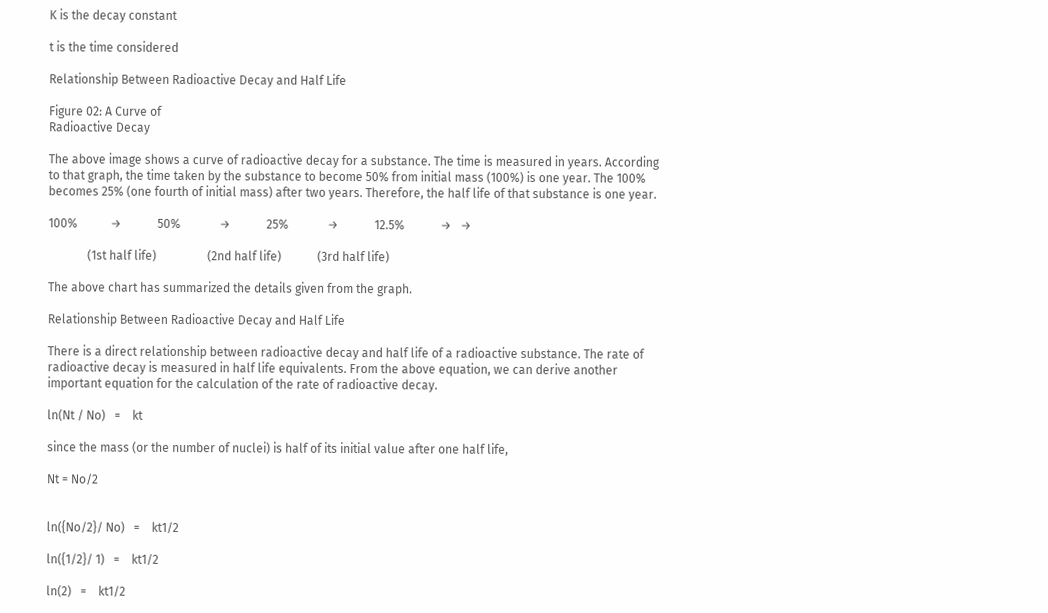K is the decay constant

t is the time considered

Relationship Between Radioactive Decay and Half Life

Figure 02: A Curve of
Radioactive Decay

The above image shows a curve of radioactive decay for a substance. The time is measured in years. According to that graph, the time taken by the substance to become 50% from initial mass (100%) is one year. The 100% becomes 25% (one fourth of initial mass) after two years. Therefore, the half life of that substance is one year.

100%           →            50%             →            25%             →            12.5%            →   →

             (1st half life)                 (2nd half life)            (3rd half life)

The above chart has summarized the details given from the graph.

Relationship Between Radioactive Decay and Half Life

There is a direct relationship between radioactive decay and half life of a radioactive substance. The rate of radioactive decay is measured in half life equivalents. From the above equation, we can derive another important equation for the calculation of the rate of radioactive decay.

ln(Nt / No)   =    kt

since the mass (or the number of nuclei) is half of its initial value after one half life,

Nt = No/2


ln({No/2}/ No)   =    kt1/2

ln({1/2}/ 1)   =    kt1/2

ln(2)   =    kt1/2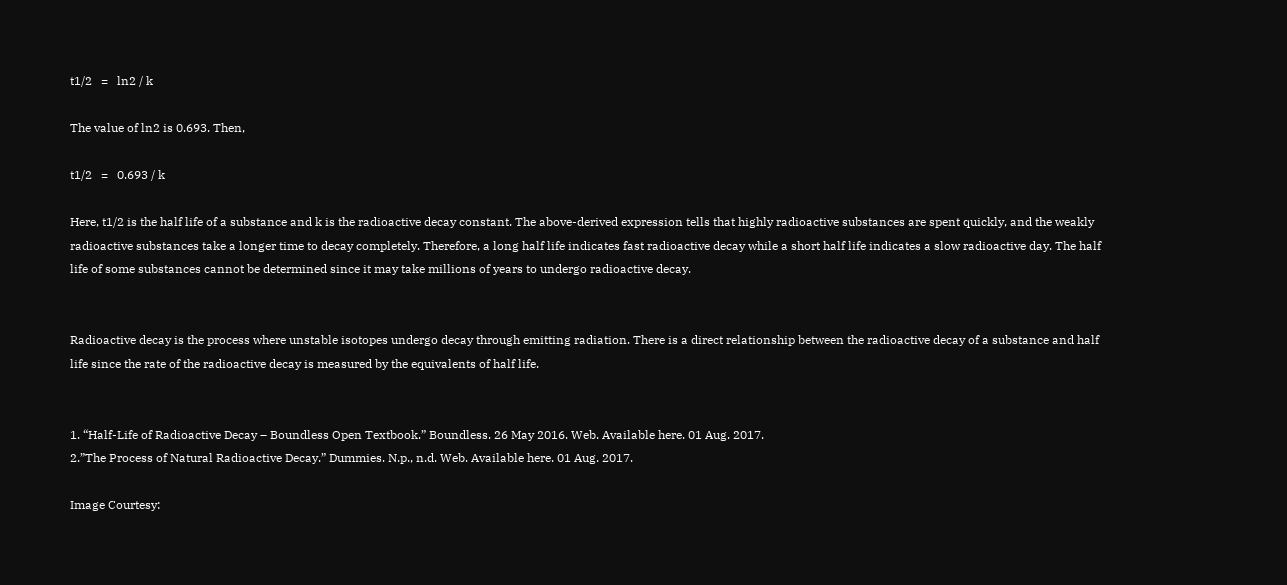t1/2   =   ln2 / k

The value of ln2 is 0.693. Then,

t1/2   =   0.693 / k

Here, t1/2 is the half life of a substance and k is the radioactive decay constant. The above-derived expression tells that highly radioactive substances are spent quickly, and the weakly radioactive substances take a longer time to decay completely. Therefore, a long half life indicates fast radioactive decay while a short half life indicates a slow radioactive day. The half life of some substances cannot be determined since it may take millions of years to undergo radioactive decay.


Radioactive decay is the process where unstable isotopes undergo decay through emitting radiation. There is a direct relationship between the radioactive decay of a substance and half life since the rate of the radioactive decay is measured by the equivalents of half life.


1. “Half-Life of Radioactive Decay – Boundless Open Textbook.” Boundless. 26 May 2016. Web. Available here. 01 Aug. 2017.
2.”The Process of Natural Radioactive Decay.” Dummies. N.p., n.d. Web. Available here. 01 Aug. 2017.

Image Courtesy: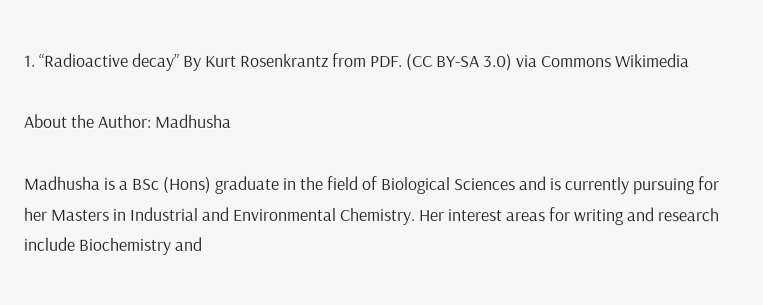1. “Radioactive decay” By Kurt Rosenkrantz from PDF. (CC BY-SA 3.0) via Commons Wikimedia

About the Author: Madhusha

Madhusha is a BSc (Hons) graduate in the field of Biological Sciences and is currently pursuing for her Masters in Industrial and Environmental Chemistry. Her interest areas for writing and research include Biochemistry and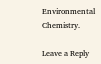Environmental Chemistry.

Leave a Reply